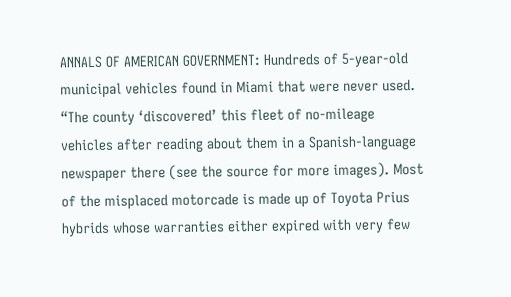ANNALS OF AMERICAN GOVERNMENT: Hundreds of 5-year-old municipal vehicles found in Miami that were never used. “The county ‘discovered’ this fleet of no-mileage vehicles after reading about them in a Spanish-language newspaper there (see the source for more images). Most of the misplaced motorcade is made up of Toyota Prius hybrids whose warranties either expired with very few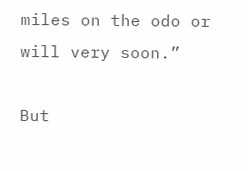miles on the odo or will very soon.”

But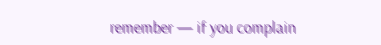remember — if you complain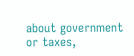about government or taxes,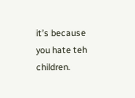it’s because you hate teh children.